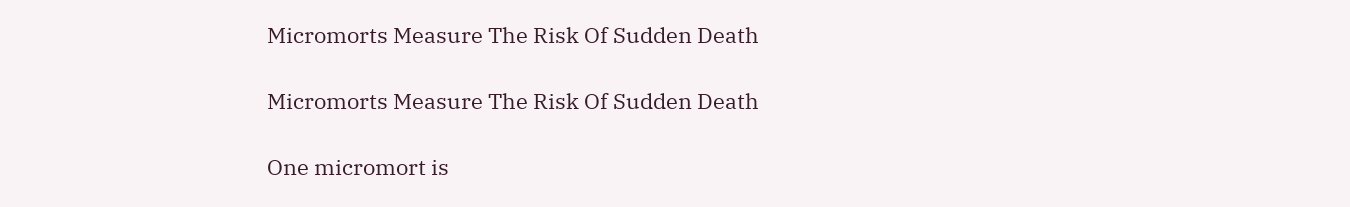Micromorts Measure The Risk Of Sudden Death

Micromorts Measure The Risk Of Sudden Death

One micromort is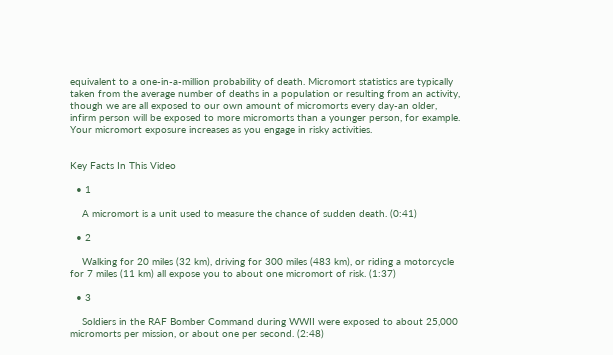equivalent to a one-in-a-million probability of death. Micromort statistics are typically taken from the average number of deaths in a population or resulting from an activity, though we are all exposed to our own amount of micromorts every day-an older, infirm person will be exposed to more micromorts than a younger person, for example. Your micromort exposure increases as you engage in risky activities.


Key Facts In This Video

  • 1

    A micromort is a unit used to measure the chance of sudden death. (0:41)

  • 2

    Walking for 20 miles (32 km), driving for 300 miles (483 km), or riding a motorcycle for 7 miles (11 km) all expose you to about one micromort of risk. (1:37)

  • 3

    Soldiers in the RAF Bomber Command during WWII were exposed to about 25,000 micromorts per mission, or about one per second. (2:48)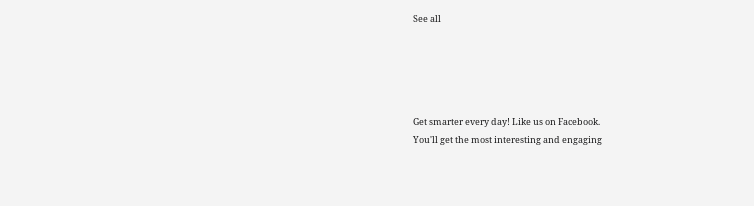See all





Get smarter every day! Like us on Facebook.
You'll get the most interesting and engaging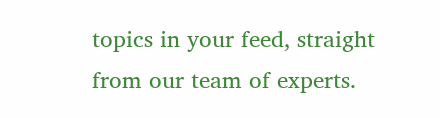topics in your feed, straight from our team of experts.